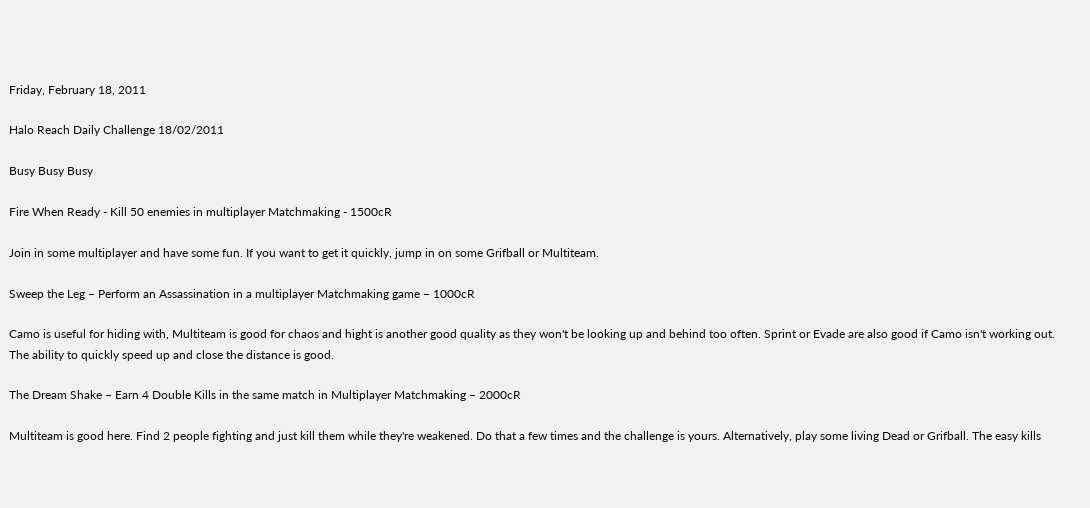Friday, February 18, 2011

Halo Reach Daily Challenge 18/02/2011

Busy Busy Busy

Fire When Ready - Kill 50 enemies in multiplayer Matchmaking - 1500cR

Join in some multiplayer and have some fun. If you want to get it quickly, jump in on some Grifball or Multiteam.

Sweep the Leg – Perform an Assassination in a multiplayer Matchmaking game – 1000cR

Camo is useful for hiding with, Multiteam is good for chaos and hight is another good quality as they won't be looking up and behind too often. Sprint or Evade are also good if Camo isn't working out. The ability to quickly speed up and close the distance is good.

The Dream Shake – Earn 4 Double Kills in the same match in Multiplayer Matchmaking – 2000cR

Multiteam is good here. Find 2 people fighting and just kill them while they're weakened. Do that a few times and the challenge is yours. Alternatively, play some living Dead or Grifball. The easy kills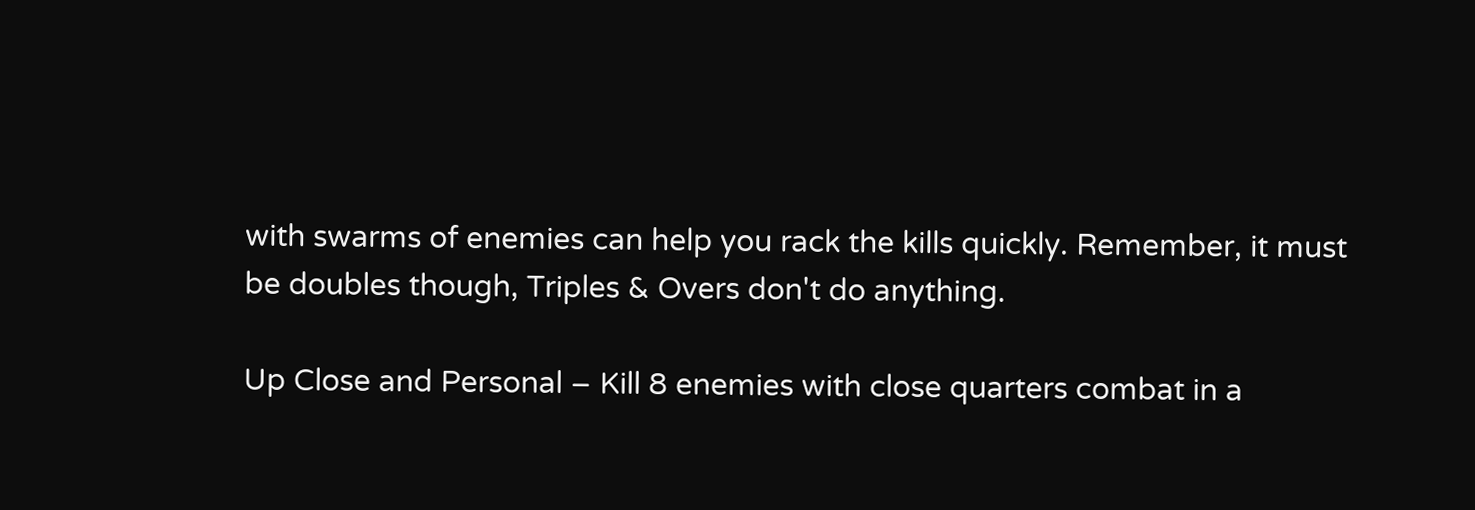with swarms of enemies can help you rack the kills quickly. Remember, it must be doubles though, Triples & Overs don't do anything.

Up Close and Personal – Kill 8 enemies with close quarters combat in a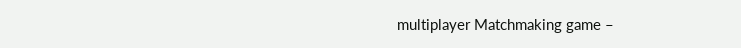multiplayer Matchmaking game –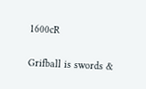1600cR

Grifball is swords &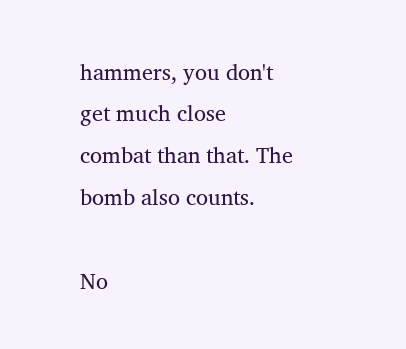hammers, you don't get much close combat than that. The bomb also counts.

No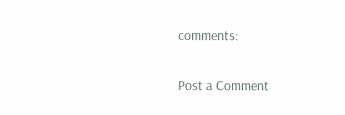comments:

Post a Comment